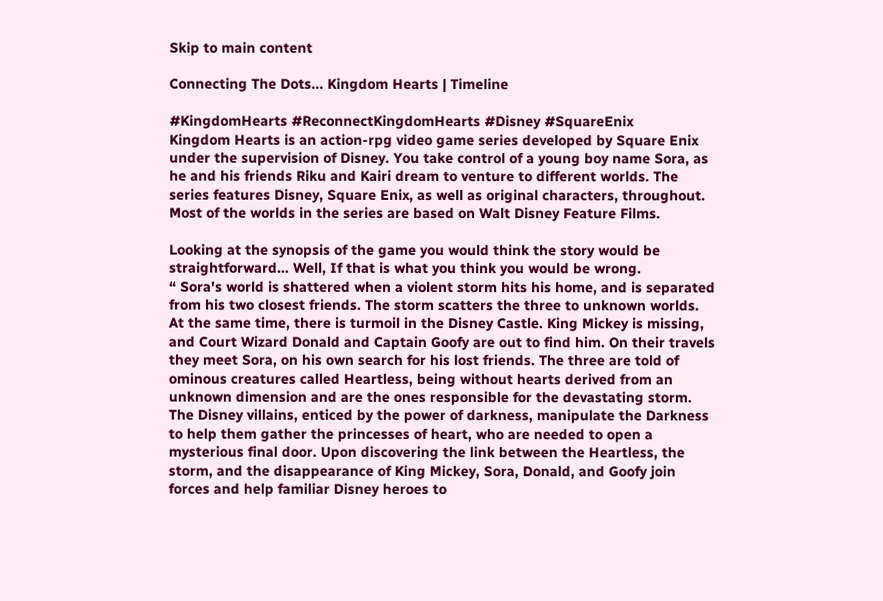Skip to main content

Connecting The Dots... Kingdom Hearts | Timeline

#KingdomHearts #ReconnectKingdomHearts #Disney #SquareEnix
Kingdom Hearts is an action-rpg video game series developed by Square Enix under the supervision of Disney. You take control of a young boy name Sora, as he and his friends Riku and Kairi dream to venture to different worlds. The series features Disney, Square Enix, as well as original characters, throughout. Most of the worlds in the series are based on Walt Disney Feature Films.

Looking at the synopsis of the game you would think the story would be straightforward… Well, If that is what you think you would be wrong.
“ Sora's world is shattered when a violent storm hits his home, and is separated from his two closest friends. The storm scatters the three to unknown worlds. At the same time, there is turmoil in the Disney Castle. King Mickey is missing, and Court Wizard Donald and Captain Goofy are out to find him. On their travels they meet Sora, on his own search for his lost friends. The three are told of ominous creatures called Heartless, being without hearts derived from an unknown dimension and are the ones responsible for the devastating storm. The Disney villains, enticed by the power of darkness, manipulate the Darkness to help them gather the princesses of heart, who are needed to open a mysterious final door. Upon discovering the link between the Heartless, the storm, and the disappearance of King Mickey, Sora, Donald, and Goofy join forces and help familiar Disney heroes to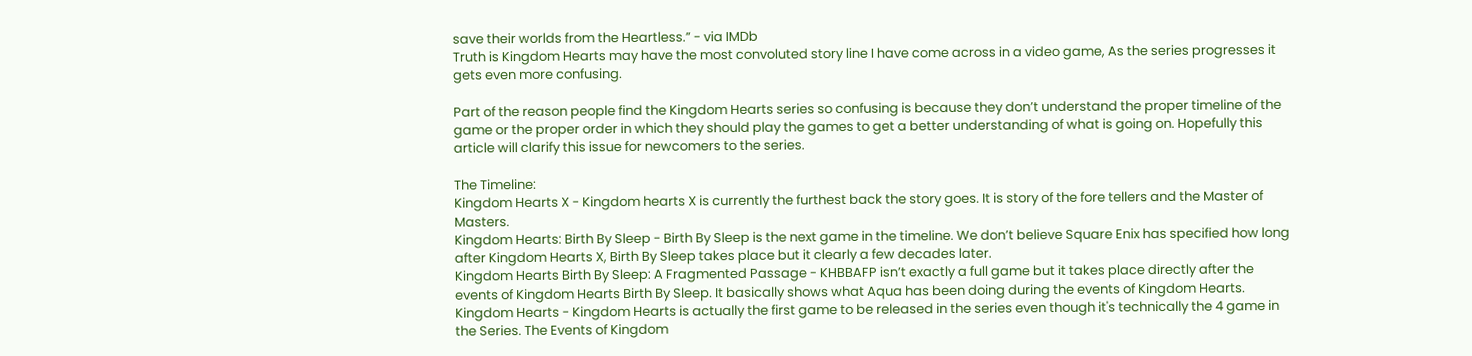save their worlds from the Heartless.” - via IMDb
Truth is Kingdom Hearts may have the most convoluted story line I have come across in a video game, As the series progresses it gets even more confusing.

Part of the reason people find the Kingdom Hearts series so confusing is because they don’t understand the proper timeline of the game or the proper order in which they should play the games to get a better understanding of what is going on. Hopefully this article will clarify this issue for newcomers to the series.

The Timeline:
Kingdom Hearts X - Kingdom hearts X is currently the furthest back the story goes. It is story of the fore tellers and the Master of Masters.
Kingdom Hearts: Birth By Sleep - Birth By Sleep is the next game in the timeline. We don’t believe Square Enix has specified how long after Kingdom Hearts X, Birth By Sleep takes place but it clearly a few decades later.
Kingdom Hearts Birth By Sleep: A Fragmented Passage - KHBBAFP isn’t exactly a full game but it takes place directly after the events of Kingdom Hearts Birth By Sleep. It basically shows what Aqua has been doing during the events of Kingdom Hearts.
Kingdom Hearts - Kingdom Hearts is actually the first game to be released in the series even though it's technically the 4 game in the Series. The Events of Kingdom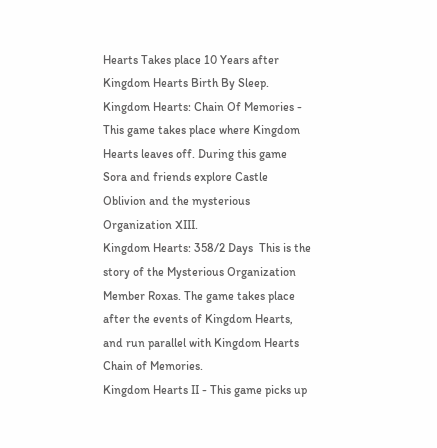Hearts Takes place 10 Years after Kingdom Hearts Birth By Sleep.
Kingdom Hearts: Chain Of Memories - This game takes place where Kingdom Hearts leaves off. During this game Sora and friends explore Castle Oblivion and the mysterious Organization XIII.
Kingdom Hearts: 358/2 Days  This is the story of the Mysterious Organization Member Roxas. The game takes place after the events of Kingdom Hearts, and run parallel with Kingdom Hearts Chain of Memories.
Kingdom Hearts II - This game picks up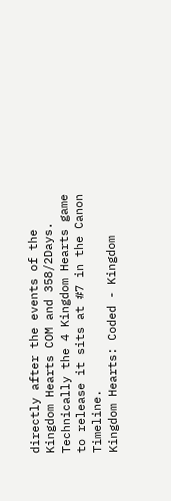directly after the events of the Kingdom Hearts COM and 358/2Days. Technically the 4 Kingdom Hearts game to release it sits at #7 in the Canon Timeline.
Kingdom Hearts: Coded - Kingdom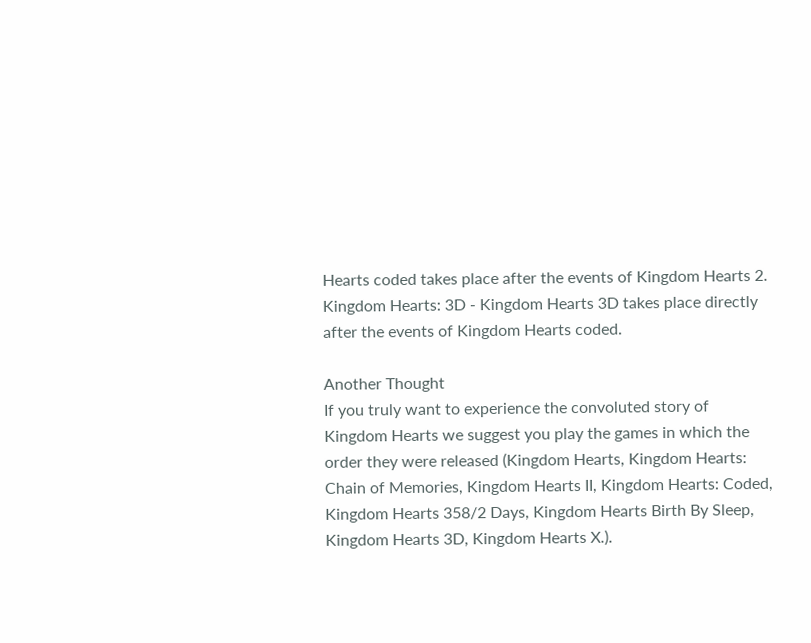Hearts coded takes place after the events of Kingdom Hearts 2.
Kingdom Hearts: 3D - Kingdom Hearts 3D takes place directly after the events of Kingdom Hearts coded.

Another Thought
If you truly want to experience the convoluted story of Kingdom Hearts we suggest you play the games in which the order they were released (Kingdom Hearts, Kingdom Hearts: Chain of Memories, Kingdom Hearts II, Kingdom Hearts: Coded, Kingdom Hearts 358/2 Days, Kingdom Hearts Birth By Sleep, Kingdom Hearts 3D, Kingdom Hearts X.).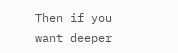Then if you want deeper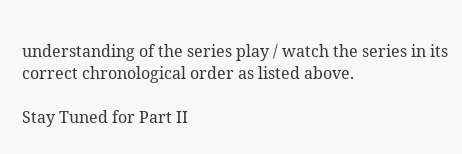understanding of the series play / watch the series in its correct chronological order as listed above.

Stay Tuned for Part II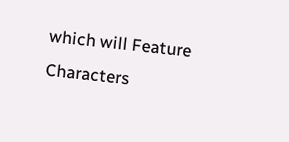which will Feature Characters